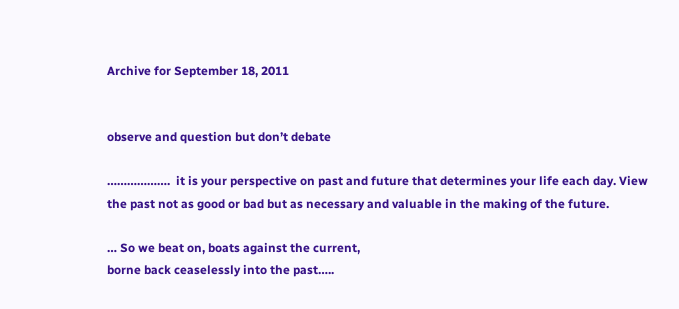Archive for September 18, 2011


observe and question but don’t debate

……………….  it is your perspective on past and future that determines your life each day. View the past not as good or bad but as necessary and valuable in the making of the future.

… So we beat on, boats against the current,
borne back ceaselessly into the past…..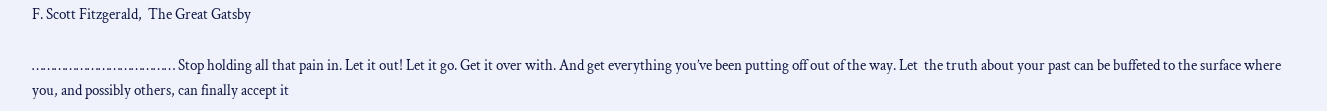F. Scott Fitzgerald,  The Great Gatsby

………………………………… Stop holding all that pain in. Let it out! Let it go. Get it over with. And get everything you’ve been putting off out of the way. Let  the truth about your past can be buffeted to the surface where you, and possibly others, can finally accept it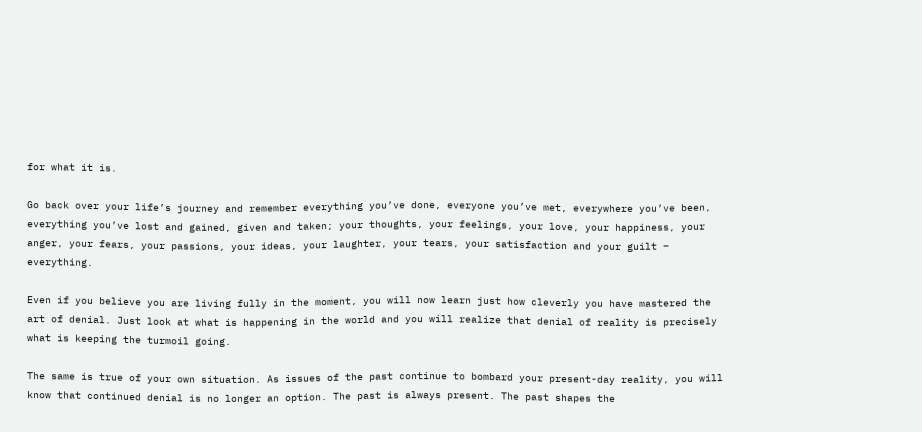for what it is.

Go back over your life’s journey and remember everything you’ve done, everyone you’ve met, everywhere you’ve been, everything you’ve lost and gained, given and taken; your thoughts, your feelings, your love, your happiness, your anger, your fears, your passions, your ideas, your laughter, your tears, your satisfaction and your guilt – everything.

Even if you believe you are living fully in the moment, you will now learn just how cleverly you have mastered the art of denial. Just look at what is happening in the world and you will realize that denial of reality is precisely what is keeping the turmoil going.

The same is true of your own situation. As issues of the past continue to bombard your present-day reality, you will know that continued denial is no longer an option. The past is always present. The past shapes the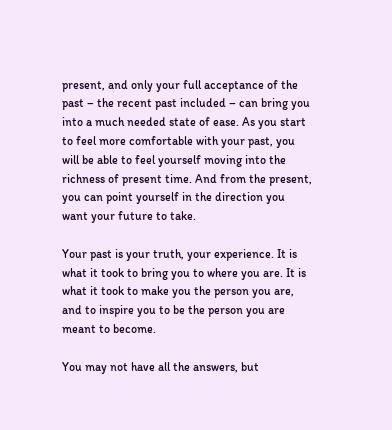present, and only your full acceptance of the past – the recent past included – can bring you into a much needed state of ease. As you start to feel more comfortable with your past, you will be able to feel yourself moving into the richness of present time. And from the present, you can point yourself in the direction you want your future to take.

Your past is your truth, your experience. It is what it took to bring you to where you are. It is what it took to make you the person you are, and to inspire you to be the person you are meant to become.

You may not have all the answers, but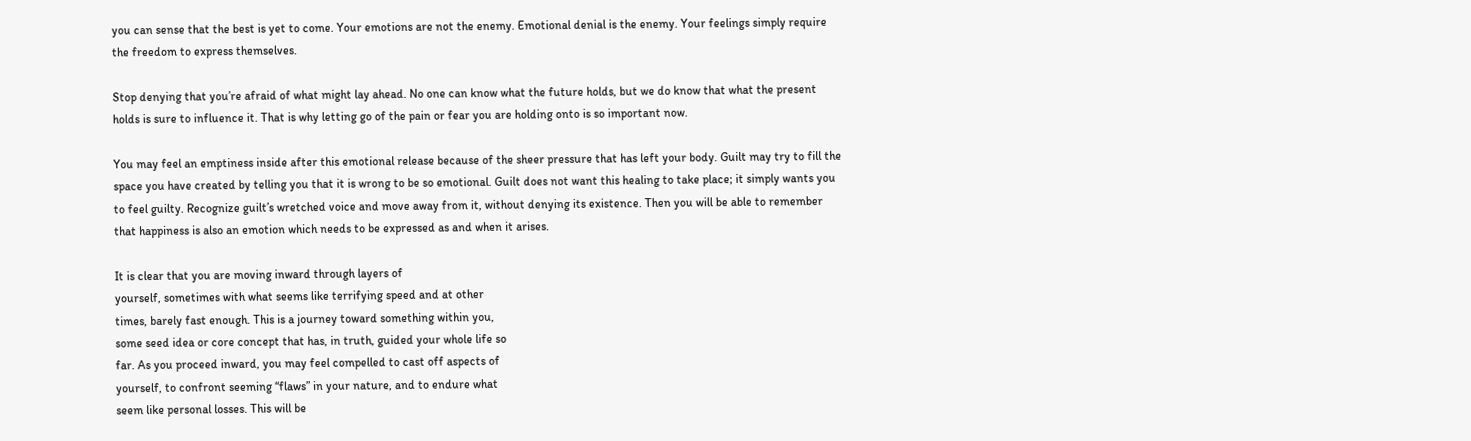you can sense that the best is yet to come. Your emotions are not the enemy. Emotional denial is the enemy. Your feelings simply require the freedom to express themselves.

Stop denying that you’re afraid of what might lay ahead. No one can know what the future holds, but we do know that what the present holds is sure to influence it. That is why letting go of the pain or fear you are holding onto is so important now.

You may feel an emptiness inside after this emotional release because of the sheer pressure that has left your body. Guilt may try to fill the space you have created by telling you that it is wrong to be so emotional. Guilt does not want this healing to take place; it simply wants you to feel guilty. Recognize guilt’s wretched voice and move away from it, without denying its existence. Then you will be able to remember that happiness is also an emotion which needs to be expressed as and when it arises.

It is clear that you are moving inward through layers of
yourself, sometimes with what seems like terrifying speed and at other
times, barely fast enough. This is a journey toward something within you,
some seed idea or core concept that has, in truth, guided your whole life so
far. As you proceed inward, you may feel compelled to cast off aspects of
yourself, to confront seeming “flaws” in your nature, and to endure what
seem like personal losses. This will be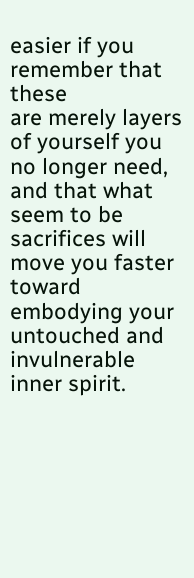easier if you remember that these
are merely layers of yourself you no longer need, and that what seem to be
sacrifices will move you faster toward embodying your untouched and
invulnerable inner spirit.